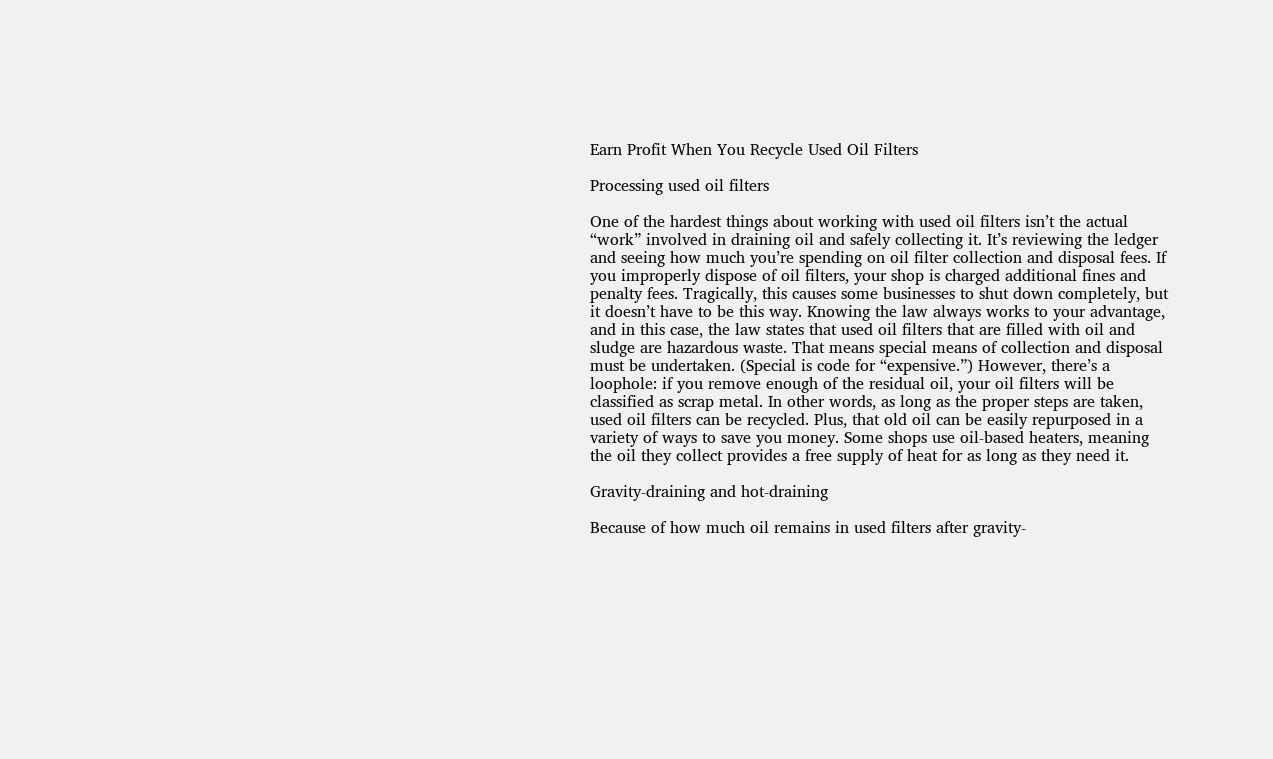Earn Profit When You Recycle Used Oil Filters

Processing used oil filters

One of the hardest things about working with used oil filters isn’t the actual “work” involved in draining oil and safely collecting it. It’s reviewing the ledger and seeing how much you’re spending on oil filter collection and disposal fees. If you improperly dispose of oil filters, your shop is charged additional fines and penalty fees. Tragically, this causes some businesses to shut down completely, but it doesn’t have to be this way. Knowing the law always works to your advantage, and in this case, the law states that used oil filters that are filled with oil and sludge are hazardous waste. That means special means of collection and disposal must be undertaken. (Special is code for “expensive.”) However, there’s a loophole: if you remove enough of the residual oil, your oil filters will be classified as scrap metal. In other words, as long as the proper steps are taken, used oil filters can be recycled. Plus, that old oil can be easily repurposed in a variety of ways to save you money. Some shops use oil-based heaters, meaning the oil they collect provides a free supply of heat for as long as they need it.

Gravity-draining and hot-draining

Because of how much oil remains in used filters after gravity-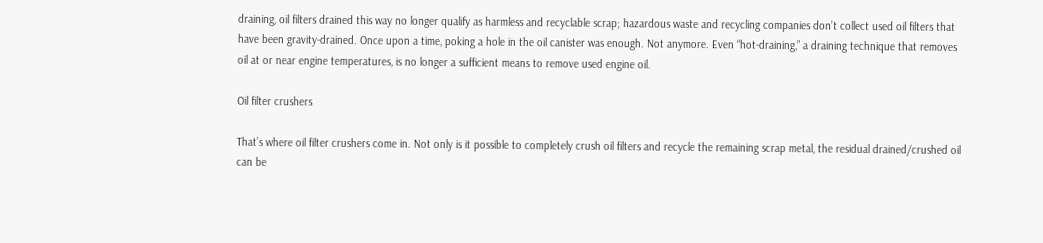draining, oil filters drained this way no longer qualify as harmless and recyclable scrap; hazardous waste and recycling companies don’t collect used oil filters that have been gravity-drained. Once upon a time, poking a hole in the oil canister was enough. Not anymore. Even “hot-draining,” a draining technique that removes oil at or near engine temperatures, is no longer a sufficient means to remove used engine oil.

Oil filter crushers

That’s where oil filter crushers come in. Not only is it possible to completely crush oil filters and recycle the remaining scrap metal, the residual drained/crushed oil can be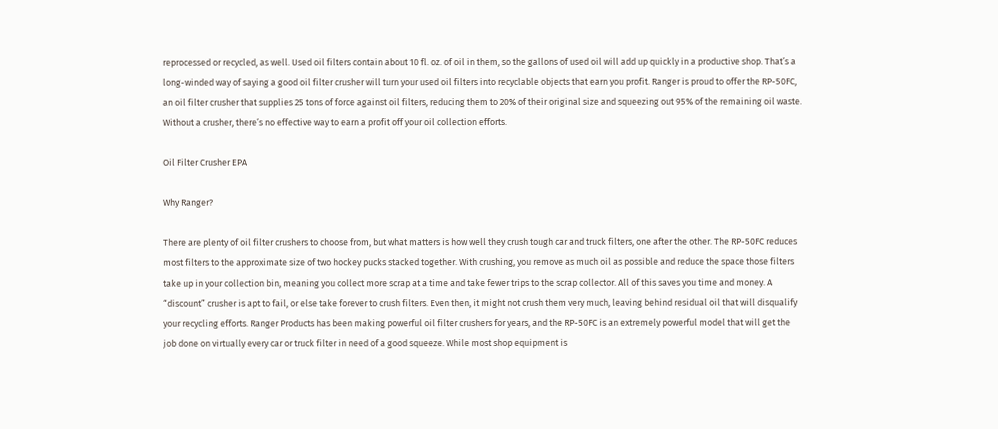reprocessed or recycled, as well. Used oil filters contain about 10 fl. oz. of oil in them, so the gallons of used oil will add up quickly in a productive shop. That’s a long-winded way of saying a good oil filter crusher will turn your used oil filters into recyclable objects that earn you profit. Ranger is proud to offer the RP-50FC, an oil filter crusher that supplies 25 tons of force against oil filters, reducing them to 20% of their original size and squeezing out 95% of the remaining oil waste. Without a crusher, there’s no effective way to earn a profit off your oil collection efforts.

Oil Filter Crusher EPA

Why Ranger?

There are plenty of oil filter crushers to choose from, but what matters is how well they crush tough car and truck filters, one after the other. The RP-50FC reduces most filters to the approximate size of two hockey pucks stacked together. With crushing, you remove as much oil as possible and reduce the space those filters take up in your collection bin, meaning you collect more scrap at a time and take fewer trips to the scrap collector. All of this saves you time and money. A “discount” crusher is apt to fail, or else take forever to crush filters. Even then, it might not crush them very much, leaving behind residual oil that will disqualify your recycling efforts. Ranger Products has been making powerful oil filter crushers for years, and the RP-50FC is an extremely powerful model that will get the job done on virtually every car or truck filter in need of a good squeeze. While most shop equipment is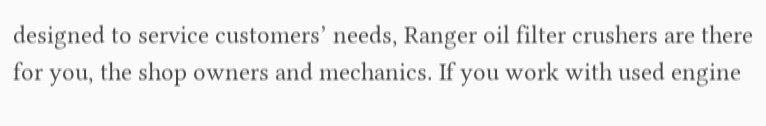designed to service customers’ needs, Ranger oil filter crushers are there for you, the shop owners and mechanics. If you work with used engine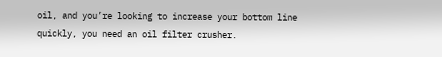oil, and you’re looking to increase your bottom line quickly, you need an oil filter crusher.